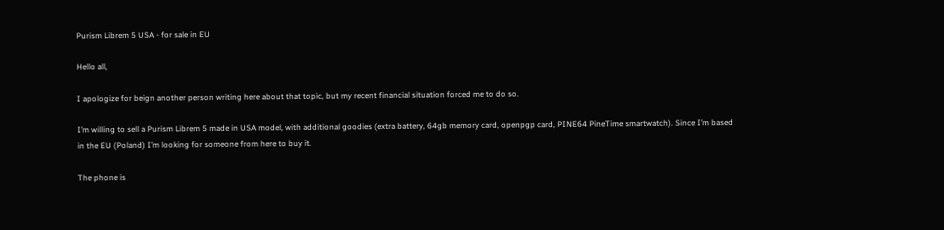Purism Librem 5 USA - for sale in EU

Hello all,

I apologize for beign another person writing here about that topic, but my recent financial situation forced me to do so.

I’m willing to sell a Purism Librem 5 made in USA model, with additional goodies (extra battery, 64gb memory card, openpgp card, PINE64 PineTime smartwatch). Since I’m based in the EU (Poland) I’m looking for someone from here to buy it.

The phone is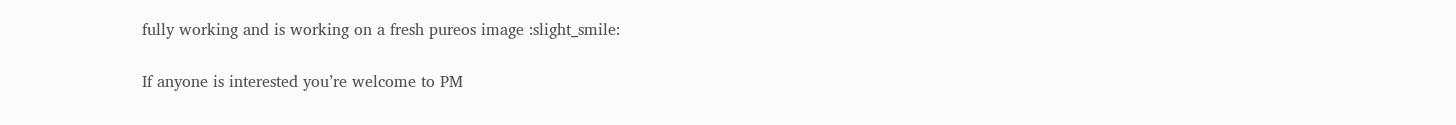fully working and is working on a fresh pureos image :slight_smile:

If anyone is interested you’re welcome to PM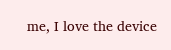me, I love the device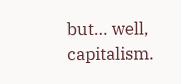but… well, capitalism.